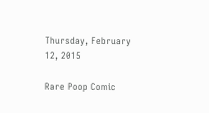Thursday, February 12, 2015

Rare Poop Comic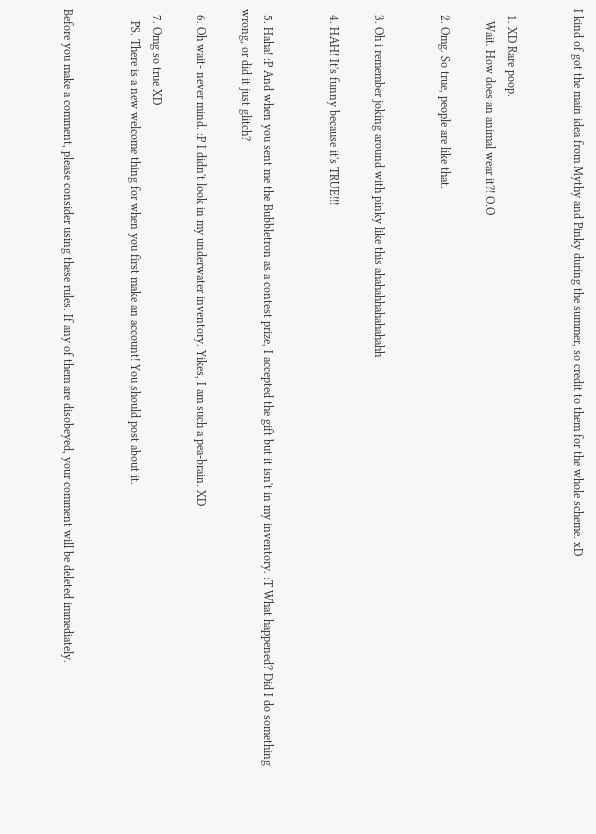I kind of got the main idea from Mythy and Pinky during the summer, so credit to them for the whole scheme. xD


  1. XD Rare poop.
    Wait. How does an animal wear it?! O.O

  2. Omg. So true, people are like that.


  3. Oh i remember joking around with pinky like this ahahahhahahahahh

  4. HAH! It's funny because it's TRUE!!!


  5. Haha! :P And when you sent me the Bubbletron as a contest prize, I accepted the gift but it isn't in my inventory. :T What happened? Did I do something wrong, or did it just glitch?

  6. Oh wait- never mind. :P I didn't look in my underwater inventory. Yikes, I am such a pea-brain. XD

  7. Omg so true XD
    PS. There is a new welcome thing for when you first make an account! You should post about it.


Before you make a comment, please consider using these rules. If any of them are disobeyed, your comment will be deleted immediately.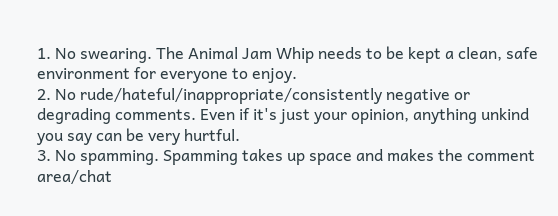1. No swearing. The Animal Jam Whip needs to be kept a clean, safe environment for everyone to enjoy.
2. No rude/hateful/inappropriate/consistently negative or degrading comments. Even if it's just your opinion, anything unkind you say can be very hurtful.
3. No spamming. Spamming takes up space and makes the comment area/chat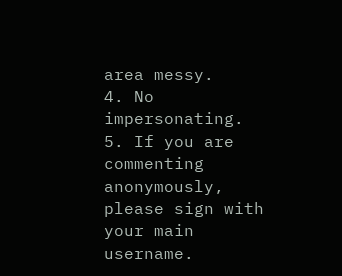area messy.
4. No impersonating.
5. If you are commenting anonymously, please sign with your main username.